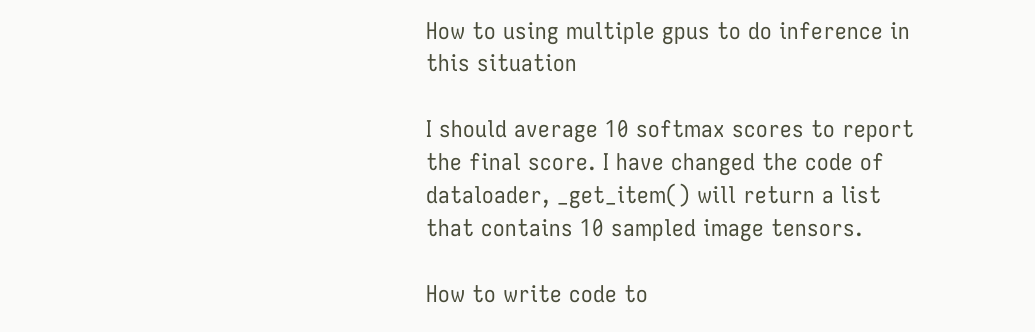How to using multiple gpus to do inference in this situation

I should average 10 softmax scores to report the final score. I have changed the code of dataloader, _get_item() will return a list that contains 10 sampled image tensors.

How to write code to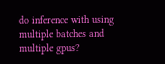do inference with using multiple batches and multiple gpus?